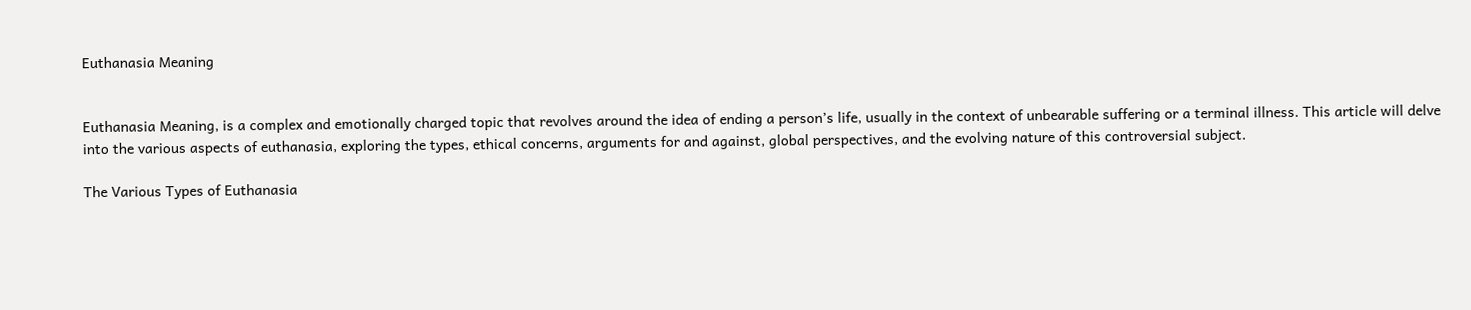Euthanasia Meaning


Euthanasia Meaning, is a complex and emotionally charged topic that revolves around the idea of ending a person’s life, usually in the context of unbearable suffering or a terminal illness. This article will delve into the various aspects of euthanasia, exploring the types, ethical concerns, arguments for and against, global perspectives, and the evolving nature of this controversial subject.

The Various Types of Euthanasia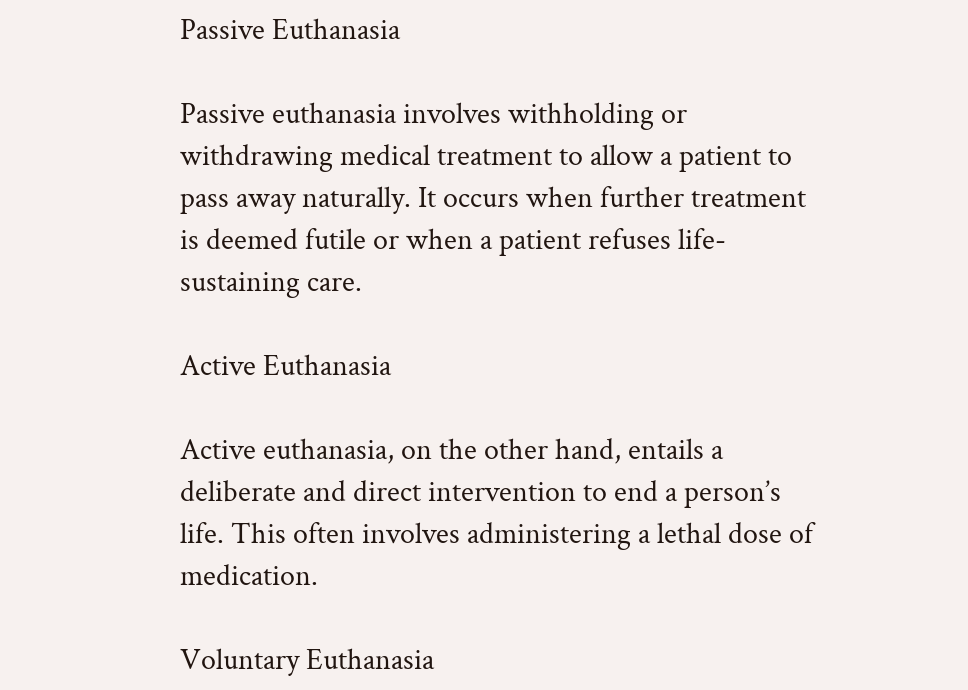Passive Euthanasia

Passive euthanasia involves withholding or withdrawing medical treatment to allow a patient to pass away naturally. It occurs when further treatment is deemed futile or when a patient refuses life-sustaining care.

Active Euthanasia

Active euthanasia, on the other hand, entails a deliberate and direct intervention to end a person’s life. This often involves administering a lethal dose of medication.

Voluntary Euthanasia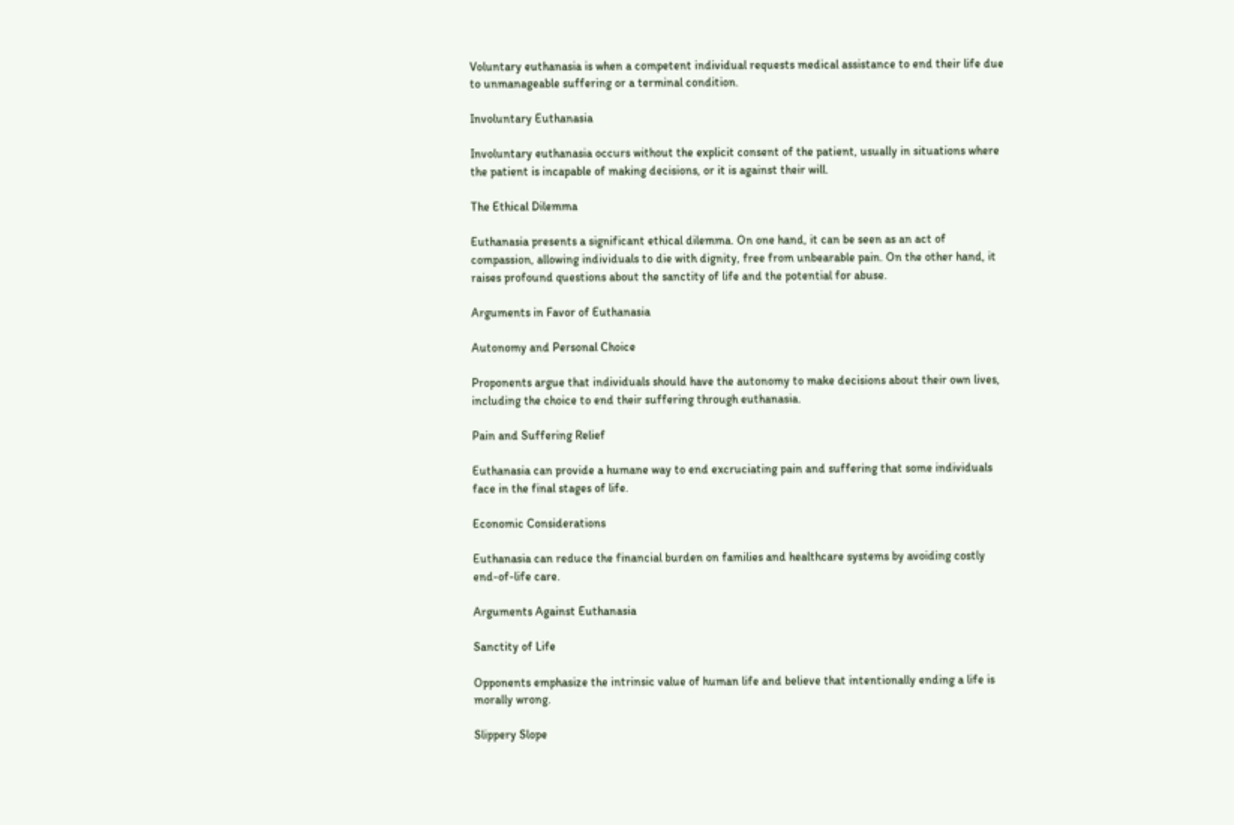Voluntary euthanasia is when a competent individual requests medical assistance to end their life due to unmanageable suffering or a terminal condition.

Involuntary Euthanasia

Involuntary euthanasia occurs without the explicit consent of the patient, usually in situations where the patient is incapable of making decisions, or it is against their will.

The Ethical Dilemma

Euthanasia presents a significant ethical dilemma. On one hand, it can be seen as an act of compassion, allowing individuals to die with dignity, free from unbearable pain. On the other hand, it raises profound questions about the sanctity of life and the potential for abuse.

Arguments in Favor of Euthanasia

Autonomy and Personal Choice

Proponents argue that individuals should have the autonomy to make decisions about their own lives, including the choice to end their suffering through euthanasia.

Pain and Suffering Relief

Euthanasia can provide a humane way to end excruciating pain and suffering that some individuals face in the final stages of life.

Economic Considerations

Euthanasia can reduce the financial burden on families and healthcare systems by avoiding costly end-of-life care.

Arguments Against Euthanasia

Sanctity of Life

Opponents emphasize the intrinsic value of human life and believe that intentionally ending a life is morally wrong.

Slippery Slope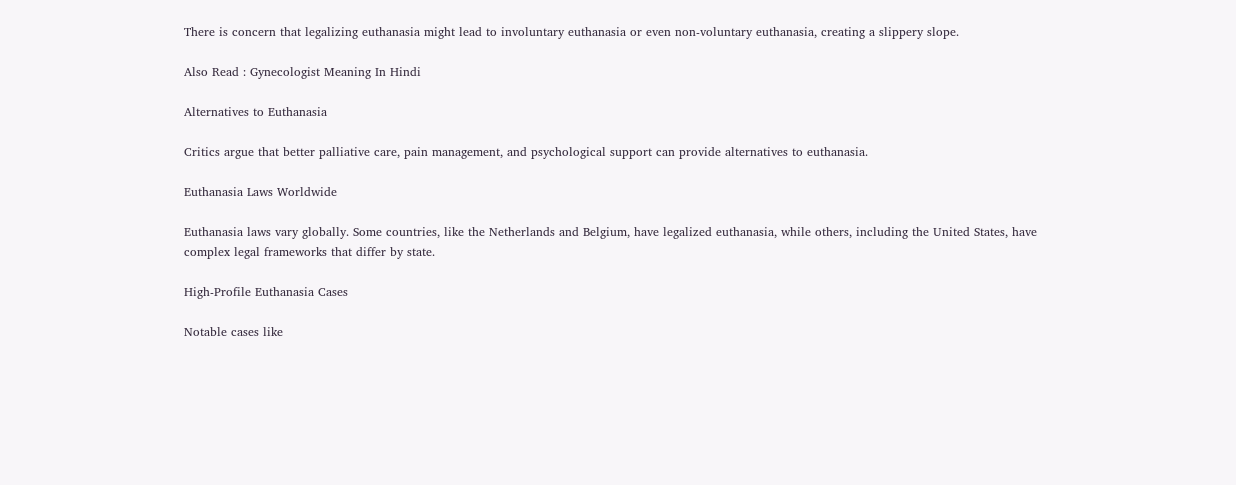There is concern that legalizing euthanasia might lead to involuntary euthanasia or even non-voluntary euthanasia, creating a slippery slope.

Also Read : Gynecologist Meaning In Hindi

Alternatives to Euthanasia

Critics argue that better palliative care, pain management, and psychological support can provide alternatives to euthanasia.

Euthanasia Laws Worldwide

Euthanasia laws vary globally. Some countries, like the Netherlands and Belgium, have legalized euthanasia, while others, including the United States, have complex legal frameworks that differ by state.

High-Profile Euthanasia Cases

Notable cases like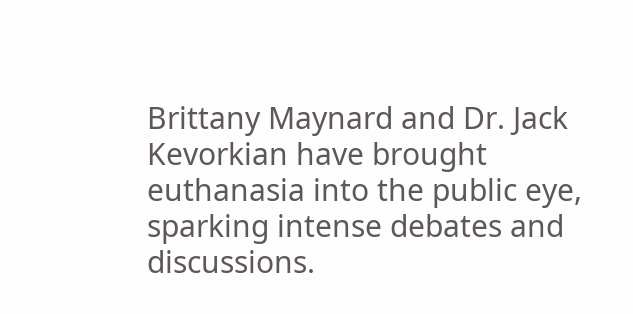Brittany Maynard and Dr. Jack Kevorkian have brought euthanasia into the public eye, sparking intense debates and discussions.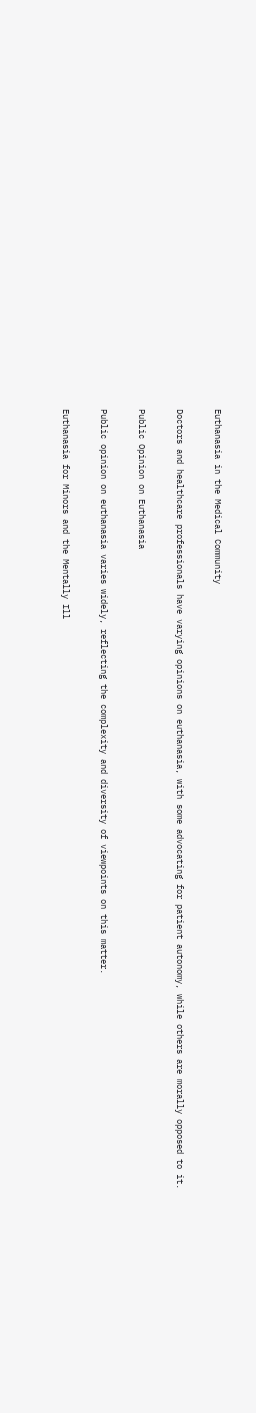Euthanasia in the Medical Community

Doctors and healthcare professionals have varying opinions on euthanasia, with some advocating for patient autonomy, while others are morally opposed to it.

Public Opinion on Euthanasia

Public opinion on euthanasia varies widely, reflecting the complexity and diversity of viewpoints on this matter.

Euthanasia for Minors and the Mentally Ill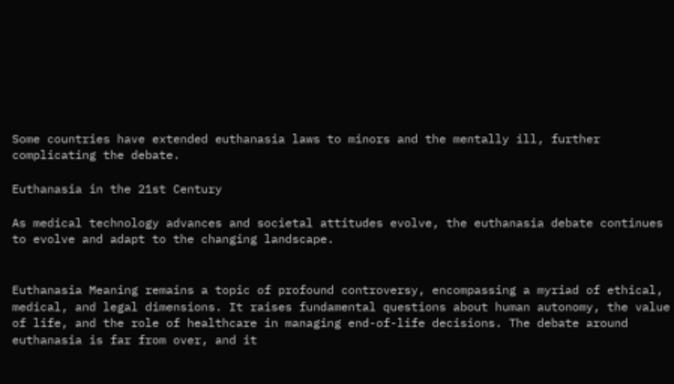Some countries have extended euthanasia laws to minors and the mentally ill, further complicating the debate.

Euthanasia in the 21st Century

As medical technology advances and societal attitudes evolve, the euthanasia debate continues to evolve and adapt to the changing landscape.


Euthanasia Meaning remains a topic of profound controversy, encompassing a myriad of ethical, medical, and legal dimensions. It raises fundamental questions about human autonomy, the value of life, and the role of healthcare in managing end-of-life decisions. The debate around euthanasia is far from over, and it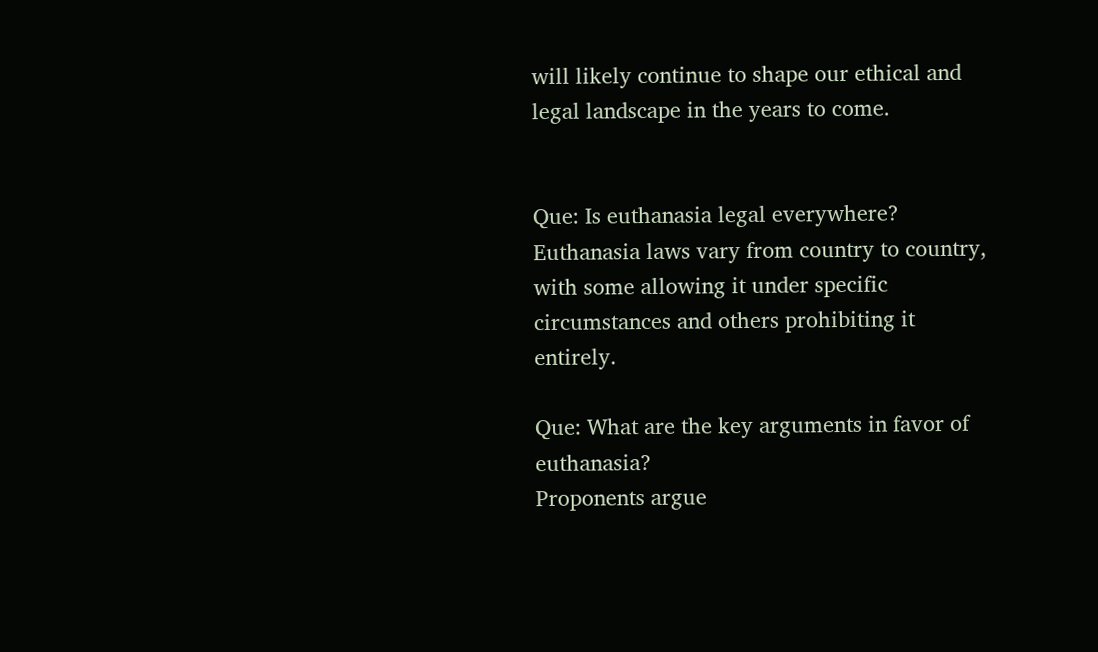will likely continue to shape our ethical and legal landscape in the years to come.


Que: Is euthanasia legal everywhere?
Euthanasia laws vary from country to country, with some allowing it under specific circumstances and others prohibiting it entirely.

Que: What are the key arguments in favor of euthanasia?
Proponents argue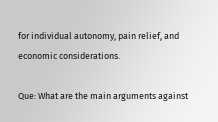for individual autonomy, pain relief, and economic considerations.

Que: What are the main arguments against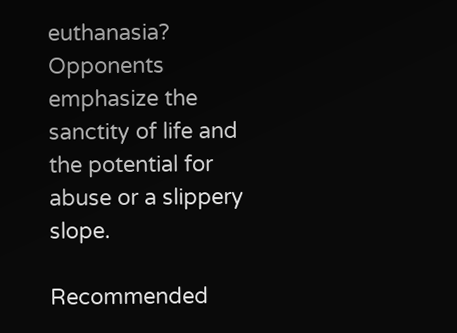euthanasia?
Opponents emphasize the sanctity of life and the potential for abuse or a slippery slope.

Recommended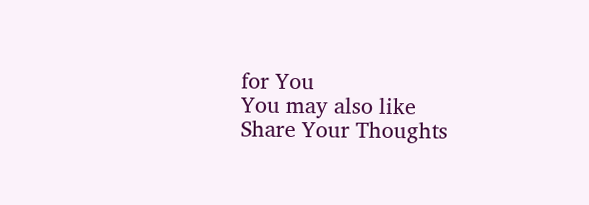for You
You may also like
Share Your Thoughts